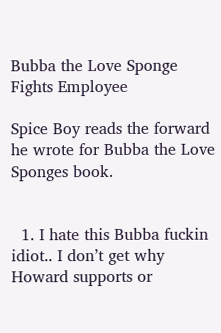Bubba the Love Sponge Fights Employee

Spice Boy reads the forward he wrote for Bubba the Love Sponges book.


  1. I hate this Bubba fuckin idiot.. I don’t get why Howard supports or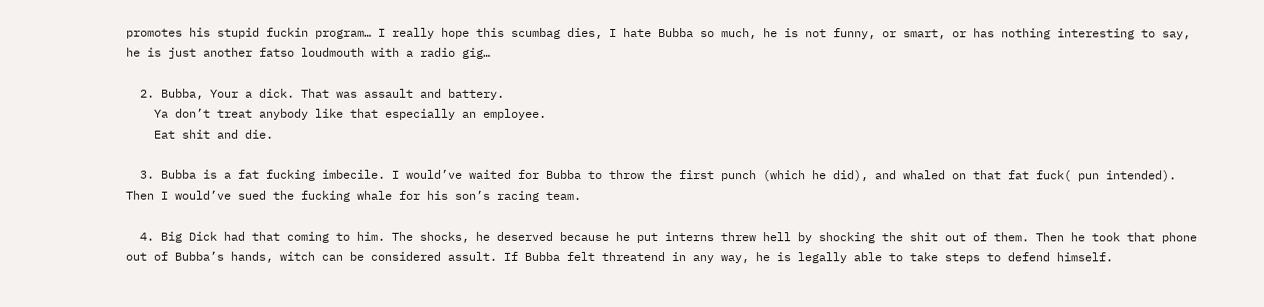promotes his stupid fuckin program… I really hope this scumbag dies, I hate Bubba so much, he is not funny, or smart, or has nothing interesting to say, he is just another fatso loudmouth with a radio gig…

  2. Bubba, Your a dick. That was assault and battery.
    Ya don’t treat anybody like that especially an employee.
    Eat shit and die.

  3. Bubba is a fat fucking imbecile. I would’ve waited for Bubba to throw the first punch (which he did), and whaled on that fat fuck( pun intended). Then I would’ve sued the fucking whale for his son’s racing team.

  4. Big Dick had that coming to him. The shocks, he deserved because he put interns threw hell by shocking the shit out of them. Then he took that phone out of Bubba’s hands, witch can be considered assult. If Bubba felt threatend in any way, he is legally able to take steps to defend himself.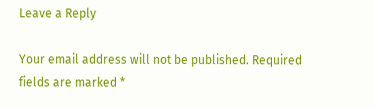Leave a Reply

Your email address will not be published. Required fields are marked *